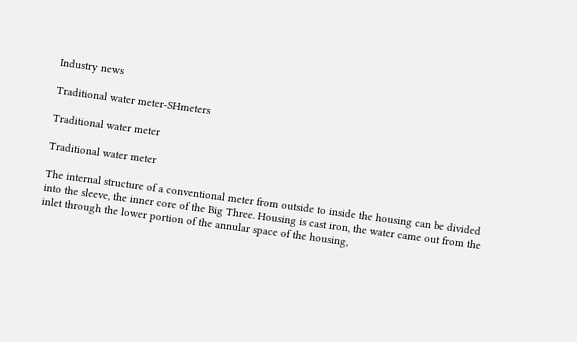Industry news

Traditional water meter-SHmeters

Traditional water meter

Traditional water meter

The internal structure of a conventional meter from outside to inside the housing can be divided into the sleeve, the inner core of the Big Three. Housing is cast iron, the water came out from the inlet through the lower portion of the annular space of the housing,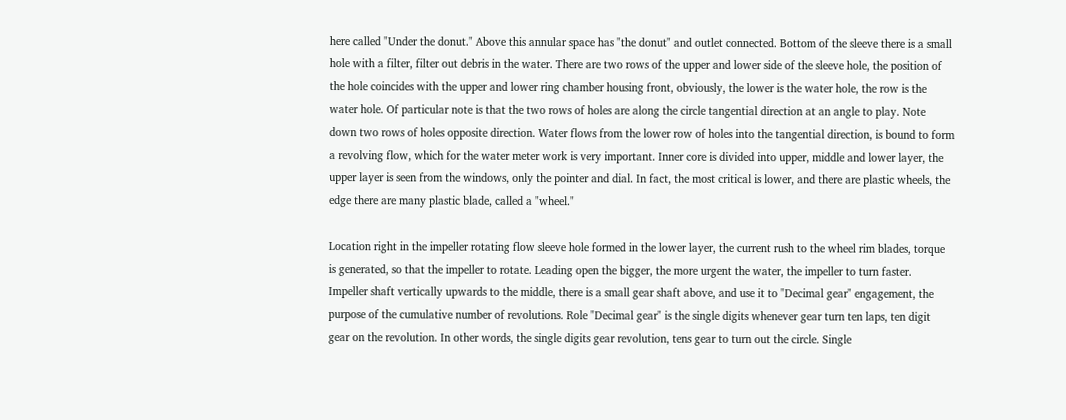here called "Under the donut." Above this annular space has "the donut" and outlet connected. Bottom of the sleeve there is a small hole with a filter, filter out debris in the water. There are two rows of the upper and lower side of the sleeve hole, the position of the hole coincides with the upper and lower ring chamber housing front, obviously, the lower is the water hole, the row is the water hole. Of particular note is that the two rows of holes are along the circle tangential direction at an angle to play. Note down two rows of holes opposite direction. Water flows from the lower row of holes into the tangential direction, is bound to form a revolving flow, which for the water meter work is very important. Inner core is divided into upper, middle and lower layer, the upper layer is seen from the windows, only the pointer and dial. In fact, the most critical is lower, and there are plastic wheels, the edge there are many plastic blade, called a "wheel."

Location right in the impeller rotating flow sleeve hole formed in the lower layer, the current rush to the wheel rim blades, torque is generated, so that the impeller to rotate. Leading open the bigger, the more urgent the water, the impeller to turn faster.
Impeller shaft vertically upwards to the middle, there is a small gear shaft above, and use it to "Decimal gear" engagement, the purpose of the cumulative number of revolutions. Role "Decimal gear" is the single digits whenever gear turn ten laps, ten digit gear on the revolution. In other words, the single digits gear revolution, tens gear to turn out the circle. Single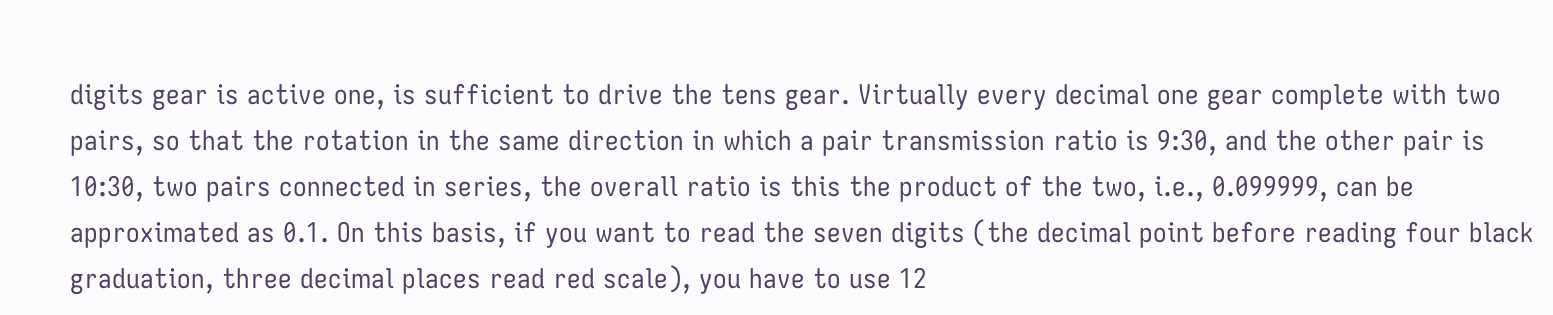digits gear is active one, is sufficient to drive the tens gear. Virtually every decimal one gear complete with two pairs, so that the rotation in the same direction in which a pair transmission ratio is 9:30, and the other pair is 10:30, two pairs connected in series, the overall ratio is this the product of the two, i.e., 0.099999, can be approximated as 0.1. On this basis, if you want to read the seven digits (the decimal point before reading four black graduation, three decimal places read red scale), you have to use 12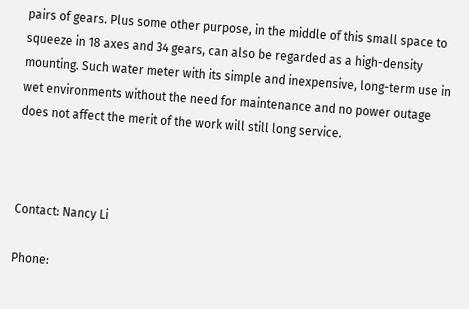pairs of gears. Plus some other purpose, in the middle of this small space to squeeze in 18 axes and 34 gears, can also be regarded as a high-density mounting. Such water meter with its simple and inexpensive, long-term use in wet environments without the need for maintenance and no power outage does not affect the merit of the work will still long service.



Contact: Nancy Li

Phone: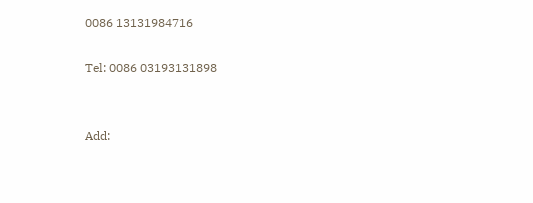0086 13131984716

Tel: 0086 03193131898


Add: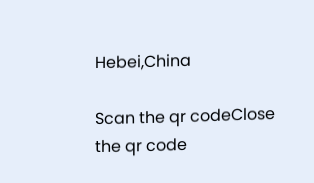Hebei,China

Scan the qr codeClose
the qr code